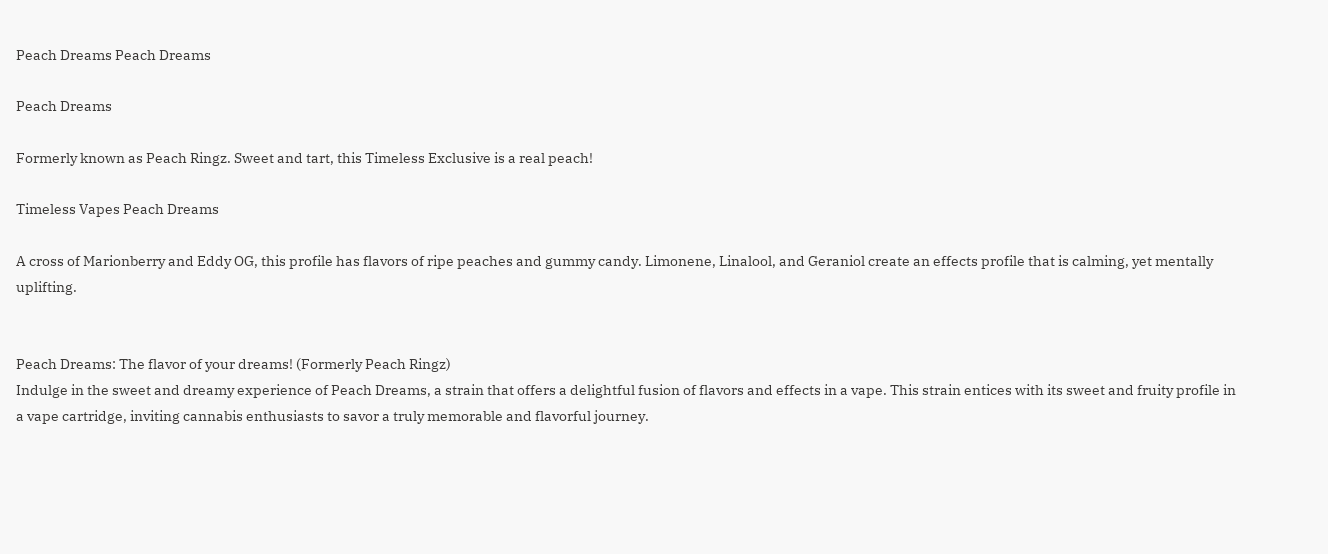Peach Dreams Peach Dreams

Peach Dreams

Formerly known as Peach Ringz. Sweet and tart, this Timeless Exclusive is a real peach!

Timeless Vapes Peach Dreams

A cross of Marionberry and Eddy OG, this profile has flavors of ripe peaches and gummy candy. Limonene, Linalool, and Geraniol create an effects profile that is calming, yet mentally uplifting.


Peach Dreams: The flavor of your dreams! (Formerly Peach Ringz)
Indulge in the sweet and dreamy experience of Peach Dreams, a strain that offers a delightful fusion of flavors and effects in a vape. This strain entices with its sweet and fruity profile in a vape cartridge, inviting cannabis enthusiasts to savor a truly memorable and flavorful journey.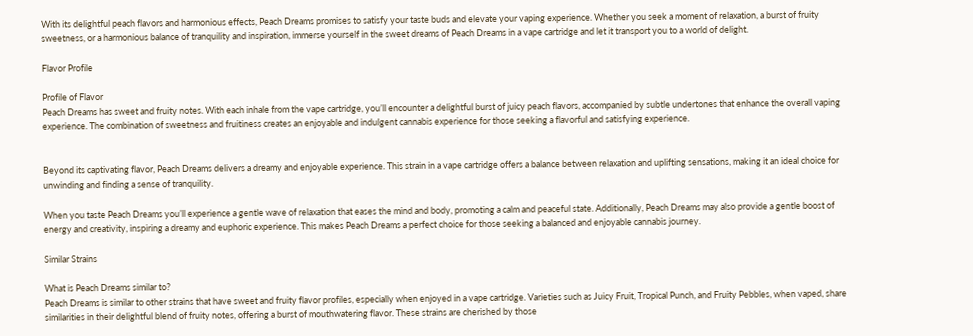With its delightful peach flavors and harmonious effects, Peach Dreams promises to satisfy your taste buds and elevate your vaping experience. Whether you seek a moment of relaxation, a burst of fruity sweetness, or a harmonious balance of tranquility and inspiration, immerse yourself in the sweet dreams of Peach Dreams in a vape cartridge and let it transport you to a world of delight.

Flavor Profile

Profile of Flavor
Peach Dreams has sweet and fruity notes. With each inhale from the vape cartridge, you’ll encounter a delightful burst of juicy peach flavors, accompanied by subtle undertones that enhance the overall vaping experience. The combination of sweetness and fruitiness creates an enjoyable and indulgent cannabis experience for those seeking a flavorful and satisfying experience.


Beyond its captivating flavor, Peach Dreams delivers a dreamy and enjoyable experience. This strain in a vape cartridge offers a balance between relaxation and uplifting sensations, making it an ideal choice for unwinding and finding a sense of tranquility.

When you taste Peach Dreams you’ll experience a gentle wave of relaxation that eases the mind and body, promoting a calm and peaceful state. Additionally, Peach Dreams may also provide a gentle boost of energy and creativity, inspiring a dreamy and euphoric experience. This makes Peach Dreams a perfect choice for those seeking a balanced and enjoyable cannabis journey.

Similar Strains

What is Peach Dreams similar to?
Peach Dreams is similar to other strains that have sweet and fruity flavor profiles, especially when enjoyed in a vape cartridge. Varieties such as Juicy Fruit, Tropical Punch, and Fruity Pebbles, when vaped, share similarities in their delightful blend of fruity notes, offering a burst of mouthwatering flavor. These strains are cherished by those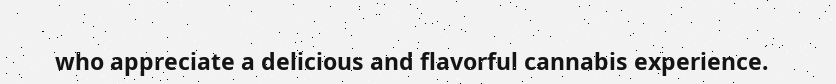who appreciate a delicious and flavorful cannabis experience.